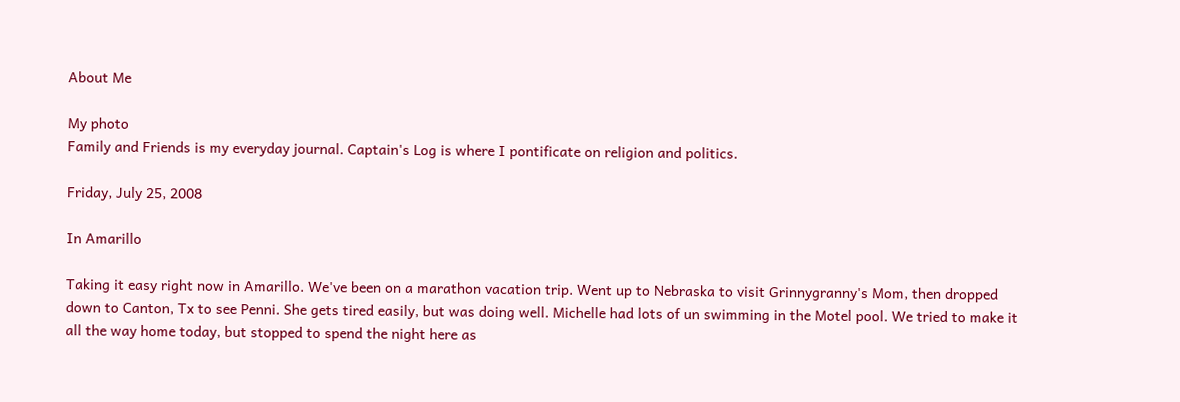About Me

My photo
Family and Friends is my everyday journal. Captain's Log is where I pontificate on religion and politics.

Friday, July 25, 2008

In Amarillo

Taking it easy right now in Amarillo. We've been on a marathon vacation trip. Went up to Nebraska to visit Grinnygranny's Mom, then dropped down to Canton, Tx to see Penni. She gets tired easily, but was doing well. Michelle had lots of un swimming in the Motel pool. We tried to make it all the way home today, but stopped to spend the night here as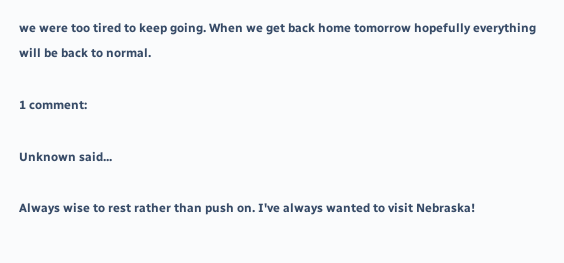we were too tired to keep going. When we get back home tomorrow hopefully everything will be back to normal.

1 comment:

Unknown said...

Always wise to rest rather than push on. I've always wanted to visit Nebraska!